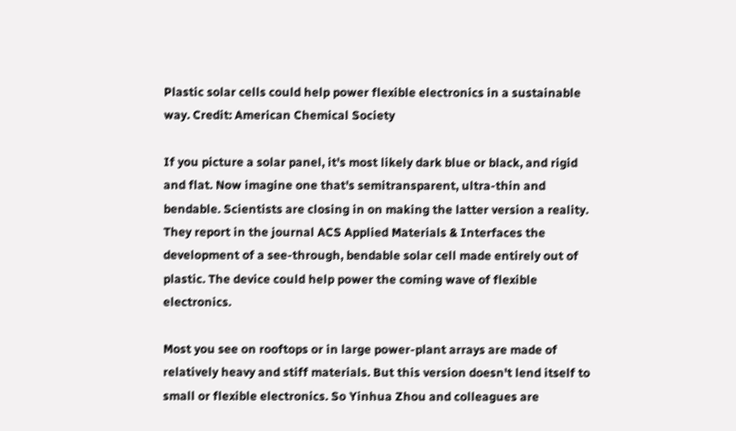Plastic solar cells could help power flexible electronics in a sustainable way. Credit: American Chemical Society

If you picture a solar panel, it's most likely dark blue or black, and rigid and flat. Now imagine one that's semitransparent, ultra-thin and bendable. Scientists are closing in on making the latter version a reality. They report in the journal ACS Applied Materials & Interfaces the development of a see-through, bendable solar cell made entirely out of plastic. The device could help power the coming wave of flexible electronics.

Most you see on rooftops or in large power-plant arrays are made of relatively heavy and stiff materials. But this version doesn't lend itself to small or flexible electronics. So Yinhua Zhou and colleagues are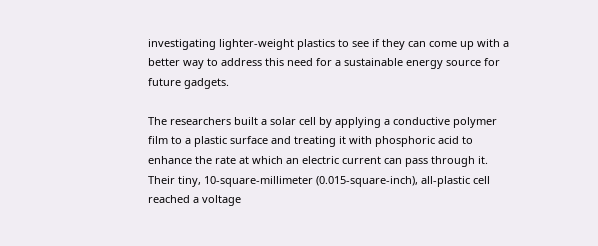investigating lighter-weight plastics to see if they can come up with a better way to address this need for a sustainable energy source for future gadgets.

The researchers built a solar cell by applying a conductive polymer film to a plastic surface and treating it with phosphoric acid to enhance the rate at which an electric current can pass through it. Their tiny, 10-square-millimeter (0.015-square-inch), all-plastic cell reached a voltage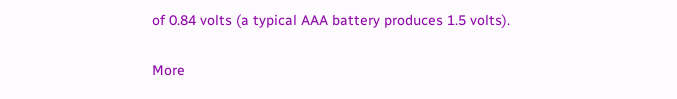of 0.84 volts (a typical AAA battery produces 1.5 volts).

More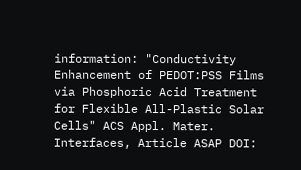information: "Conductivity Enhancement of PEDOT:PSS Films via Phosphoric Acid Treatment for Flexible All-Plastic Solar Cells" ACS Appl. Mater. Interfaces, Article ASAP DOI: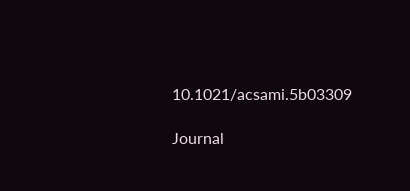10.1021/acsami.5b03309

Journal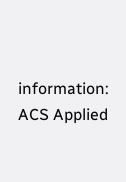information: ACS Applied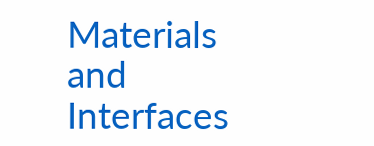Materials and Interfaces